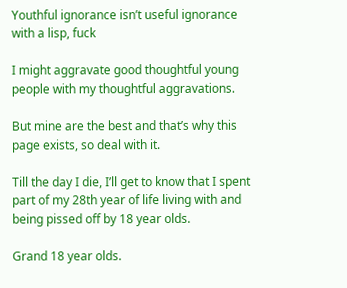Youthful ignorance isn’t useful ignorance with a lisp, fuck

I might aggravate good thoughtful young people with my thoughtful aggravations.

But mine are the best and that’s why this page exists, so deal with it.

Till the day I die, I’ll get to know that I spent part of my 28th year of life living with and being pissed off by 18 year olds.

Grand 18 year olds.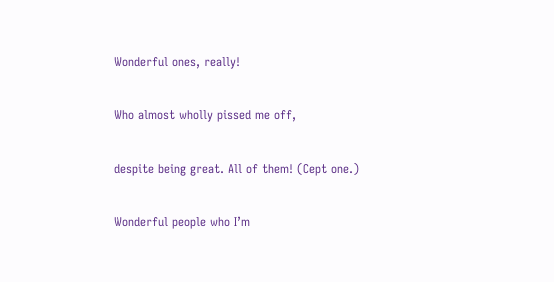Wonderful ones, really!

Who almost wholly pissed me off,

despite being great. All of them! (Cept one.)

Wonderful people who I’m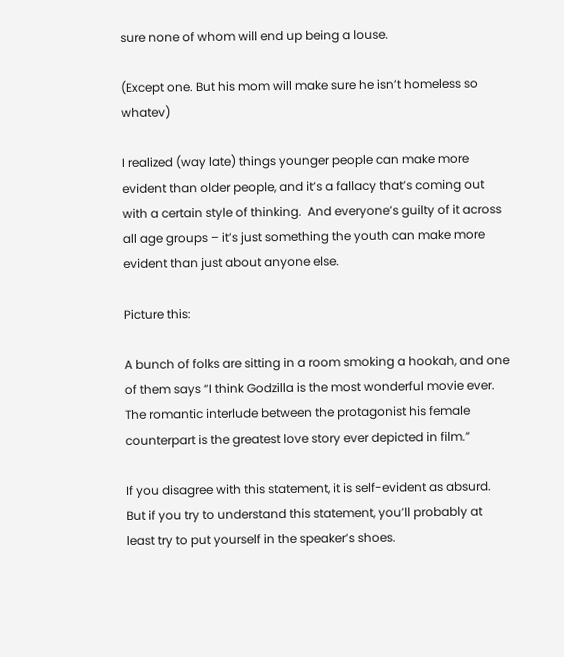sure none of whom will end up being a louse.

(Except one. But his mom will make sure he isn’t homeless so whatev)

I realized (way late) things younger people can make more evident than older people, and it’s a fallacy that’s coming out with a certain style of thinking.  And everyone’s guilty of it across all age groups – it’s just something the youth can make more evident than just about anyone else.

Picture this:

A bunch of folks are sitting in a room smoking a hookah, and one of them says “I think Godzilla is the most wonderful movie ever. The romantic interlude between the protagonist his female counterpart is the greatest love story ever depicted in film.”

If you disagree with this statement, it is self-evident as absurd. But if you try to understand this statement, you’ll probably at least try to put yourself in the speaker’s shoes.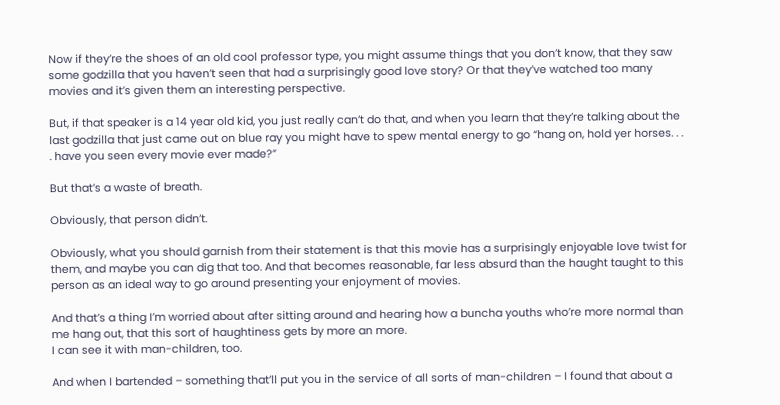Now if they’re the shoes of an old cool professor type, you might assume things that you don’t know, that they saw some godzilla that you haven’t seen that had a surprisingly good love story? Or that they’ve watched too many movies and it’s given them an interesting perspective.

But, if that speaker is a 14 year old kid, you just really can’t do that, and when you learn that they’re talking about the last godzilla that just came out on blue ray you might have to spew mental energy to go “hang on, hold yer horses. . . . have you seen every movie ever made?”

But that’s a waste of breath.

Obviously, that person didn’t.

Obviously, what you should garnish from their statement is that this movie has a surprisingly enjoyable love twist for them, and maybe you can dig that too. And that becomes reasonable, far less absurd than the haught taught to this person as an ideal way to go around presenting your enjoyment of movies.

And that’s a thing I’m worried about after sitting around and hearing how a buncha youths who’re more normal than me hang out, that this sort of haughtiness gets by more an more.
I can see it with man-children, too.

And when I bartended – something that’ll put you in the service of all sorts of man-children – I found that about a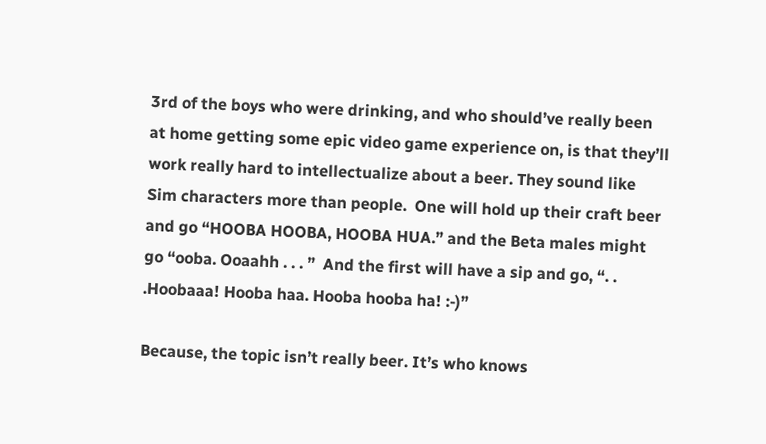3rd of the boys who were drinking, and who should’ve really been at home getting some epic video game experience on, is that they’ll work really hard to intellectualize about a beer. They sound like Sim characters more than people.  One will hold up their craft beer and go “HOOBA HOOBA, HOOBA HUA.” and the Beta males might go “ooba. Ooaahh . . . ”  And the first will have a sip and go, “. . .Hoobaaa! Hooba haa. Hooba hooba ha! :-)”

Because, the topic isn’t really beer. It’s who knows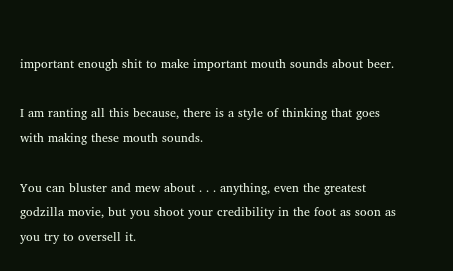important enough shit to make important mouth sounds about beer.

I am ranting all this because, there is a style of thinking that goes with making these mouth sounds.

You can bluster and mew about . . . anything, even the greatest godzilla movie, but you shoot your credibility in the foot as soon as you try to oversell it.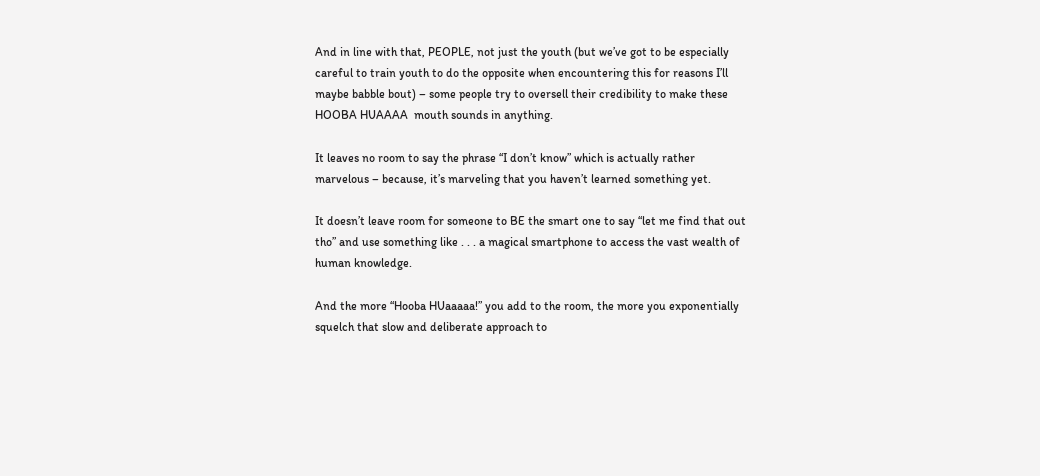And in line with that, PEOPLE, not just the youth (but we’ve got to be especially careful to train youth to do the opposite when encountering this for reasons I’ll maybe babble bout) – some people try to oversell their credibility to make these HOOBA HUAAAA  mouth sounds in anything.

It leaves no room to say the phrase “I don’t know” which is actually rather marvelous – because, it’s marveling that you haven’t learned something yet.

It doesn’t leave room for someone to BE the smart one to say “let me find that out tho” and use something like . . . a magical smartphone to access the vast wealth of human knowledge.

And the more “Hooba HUaaaaa!” you add to the room, the more you exponentially squelch that slow and deliberate approach to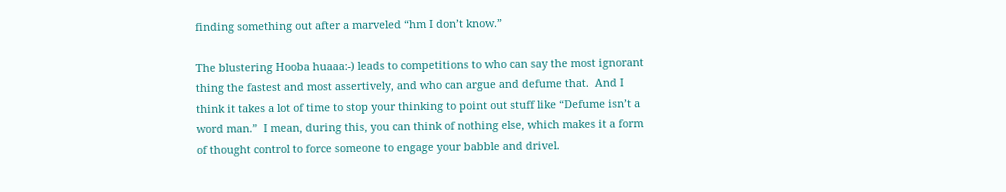finding something out after a marveled “hm I don’t know.”

The blustering Hooba huaaa:-) leads to competitions to who can say the most ignorant thing the fastest and most assertively, and who can argue and defume that.  And I think it takes a lot of time to stop your thinking to point out stuff like “Defume isn’t a word man.”  I mean, during this, you can think of nothing else, which makes it a form of thought control to force someone to engage your babble and drivel.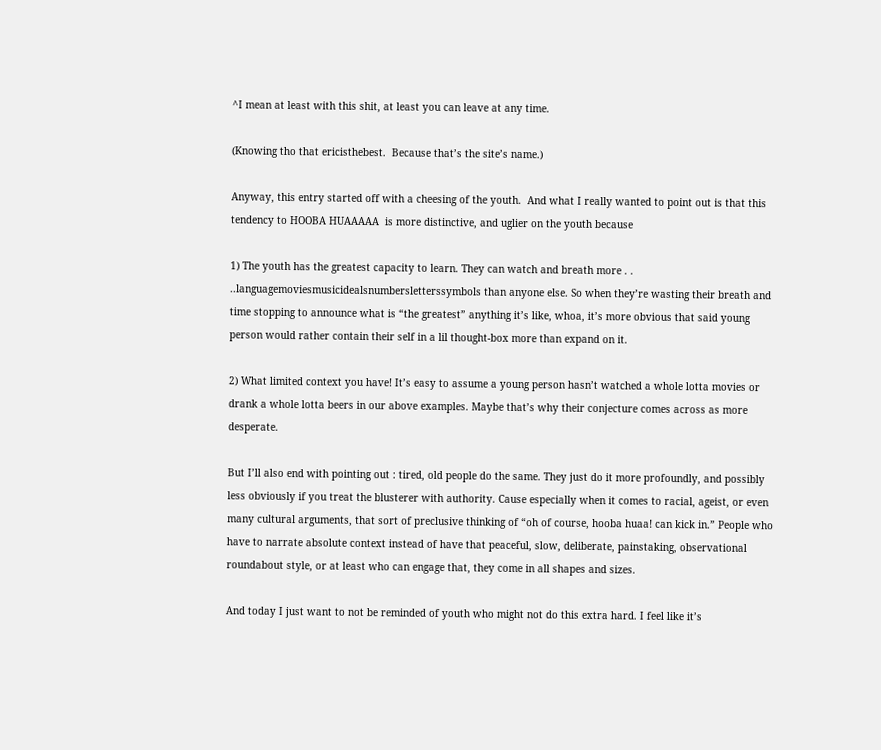^I mean at least with this shit, at least you can leave at any time.

(Knowing tho that ericisthebest.  Because that’s the site’s name.)

Anyway, this entry started off with a cheesing of the youth.  And what I really wanted to point out is that this tendency to HOOBA HUAAAAA  is more distinctive, and uglier on the youth because

1) The youth has the greatest capacity to learn. They can watch and breath more . . ..languagemoviesmusicidealsnumbersletterssymbols than anyone else. So when they’re wasting their breath and time stopping to announce what is “the greatest” anything it’s like, whoa, it’s more obvious that said young person would rather contain their self in a lil thought-box more than expand on it.

2) What limited context you have! It’s easy to assume a young person hasn’t watched a whole lotta movies or drank a whole lotta beers in our above examples. Maybe that’s why their conjecture comes across as more desperate.

But I’ll also end with pointing out : tired, old people do the same. They just do it more profoundly, and possibly less obviously if you treat the blusterer with authority. Cause especially when it comes to racial, ageist, or even many cultural arguments, that sort of preclusive thinking of “oh of course, hooba huaa! can kick in.” People who have to narrate absolute context instead of have that peaceful, slow, deliberate, painstaking, observational roundabout style, or at least who can engage that, they come in all shapes and sizes.

And today I just want to not be reminded of youth who might not do this extra hard. I feel like it’s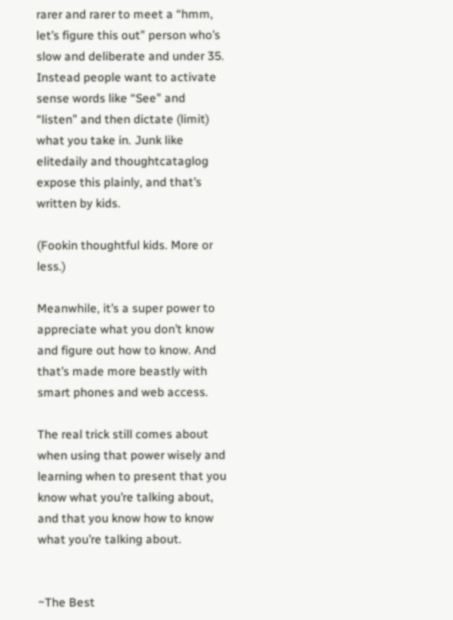rarer and rarer to meet a “hmm, let’s figure this out” person who’s slow and deliberate and under 35. Instead people want to activate sense words like “See” and “listen” and then dictate (limit) what you take in. Junk like elitedaily and thoughtcataglog expose this plainly, and that’s written by kids.

(Fookin thoughtful kids. More or less.)

Meanwhile, it’s a super power to appreciate what you don’t know and figure out how to know. And that’s made more beastly with smart phones and web access.

The real trick still comes about when using that power wisely and learning when to present that you know what you’re talking about, and that you know how to know what you’re talking about.


~The Best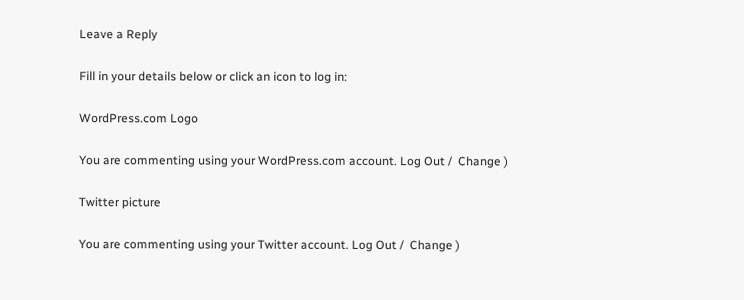Leave a Reply

Fill in your details below or click an icon to log in:

WordPress.com Logo

You are commenting using your WordPress.com account. Log Out /  Change )

Twitter picture

You are commenting using your Twitter account. Log Out /  Change )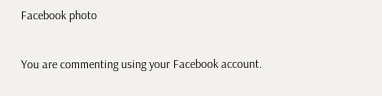Facebook photo

You are commenting using your Facebook account.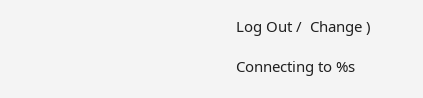Log Out /  Change )

Connecting to %s